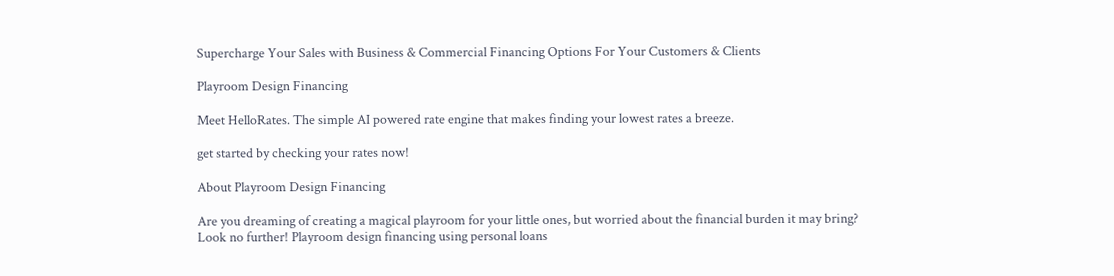Supercharge Your Sales with Business & Commercial Financing Options For Your Customers & Clients

Playroom Design Financing

Meet HelloRates. The simple AI powered rate engine that makes finding your lowest rates a breeze.

get started by checking your rates now!

About Playroom Design Financing

Are you dreaming of creating a magical playroom for your little ones, but worried about the financial burden it may bring? Look no further! Playroom design financing using personal loans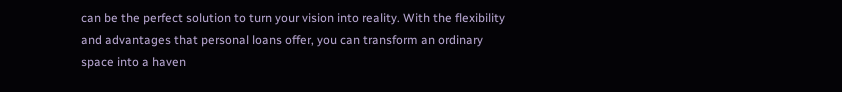can be the perfect solution to turn your vision into reality. With the flexibility and advantages that personal loans offer, you can transform an ordinary space into a haven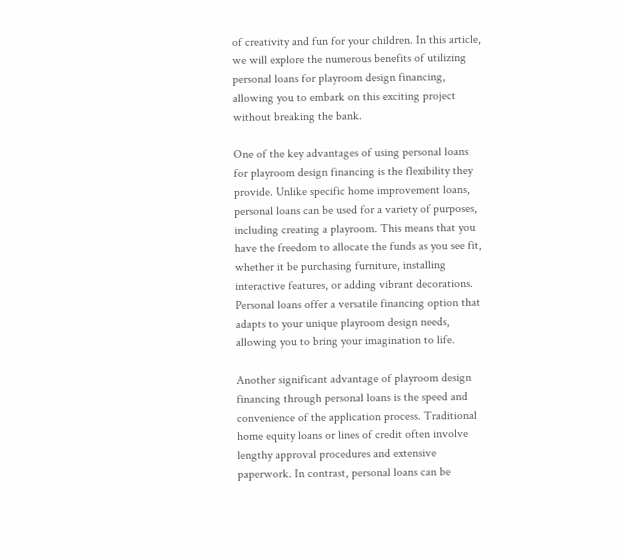of creativity and fun for your children. In this article, we will explore the numerous benefits of utilizing personal loans for playroom design financing, allowing you to embark on this exciting project without breaking the bank.

One of the key advantages of using personal loans for playroom design financing is the flexibility they provide. Unlike specific home improvement loans, personal loans can be used for a variety of purposes, including creating a playroom. This means that you have the freedom to allocate the funds as you see fit, whether it be purchasing furniture, installing interactive features, or adding vibrant decorations. Personal loans offer a versatile financing option that adapts to your unique playroom design needs, allowing you to bring your imagination to life.

Another significant advantage of playroom design financing through personal loans is the speed and convenience of the application process. Traditional home equity loans or lines of credit often involve lengthy approval procedures and extensive paperwork. In contrast, personal loans can be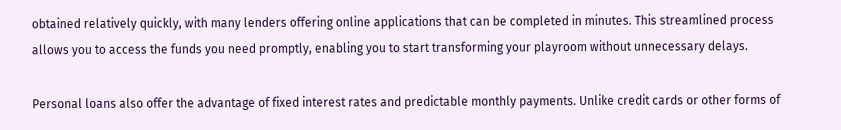obtained relatively quickly, with many lenders offering online applications that can be completed in minutes. This streamlined process allows you to access the funds you need promptly, enabling you to start transforming your playroom without unnecessary delays.

Personal loans also offer the advantage of fixed interest rates and predictable monthly payments. Unlike credit cards or other forms of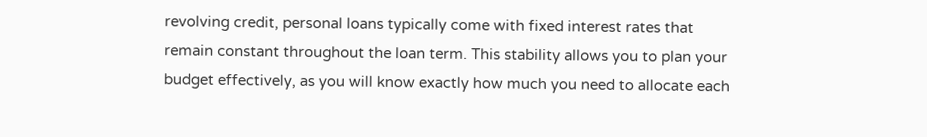revolving credit, personal loans typically come with fixed interest rates that remain constant throughout the loan term. This stability allows you to plan your budget effectively, as you will know exactly how much you need to allocate each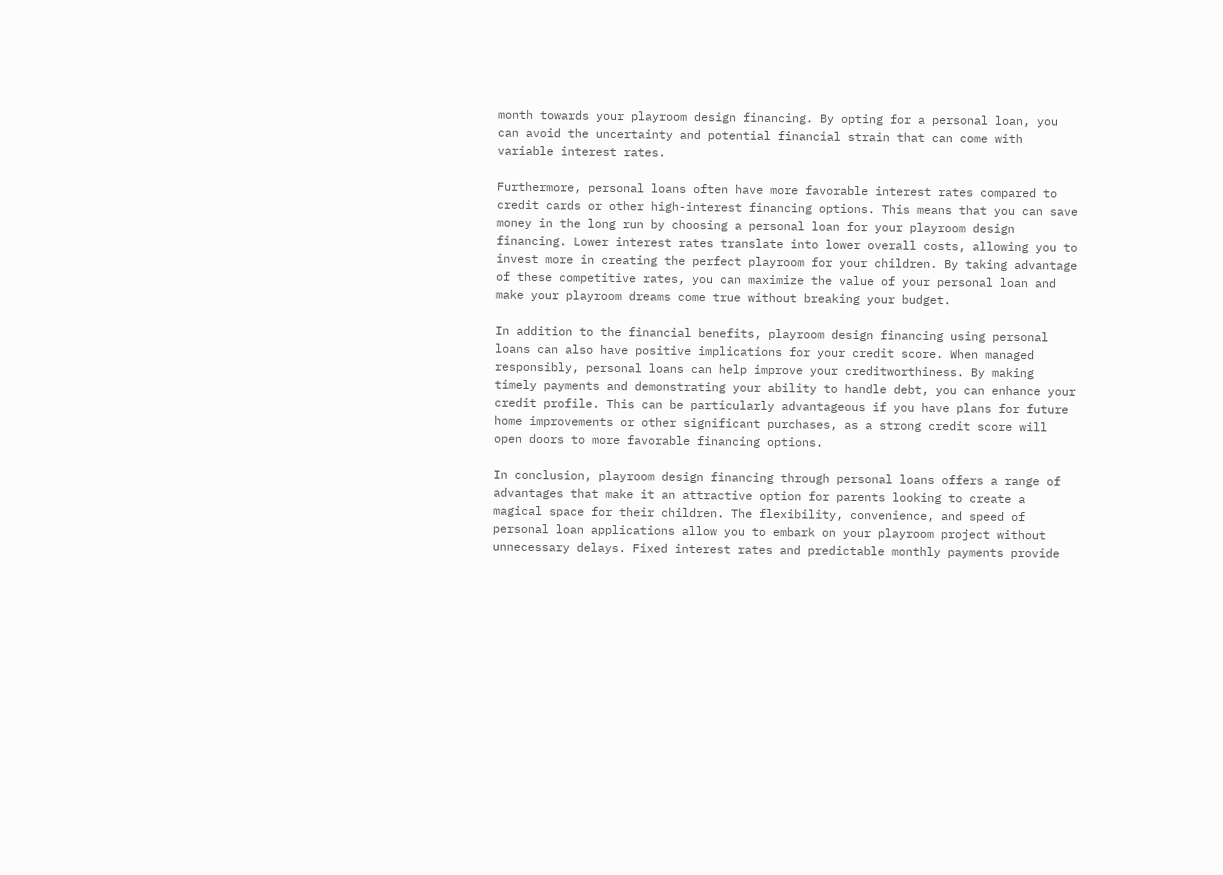month towards your playroom design financing. By opting for a personal loan, you can avoid the uncertainty and potential financial strain that can come with variable interest rates.

Furthermore, personal loans often have more favorable interest rates compared to credit cards or other high-interest financing options. This means that you can save money in the long run by choosing a personal loan for your playroom design financing. Lower interest rates translate into lower overall costs, allowing you to invest more in creating the perfect playroom for your children. By taking advantage of these competitive rates, you can maximize the value of your personal loan and make your playroom dreams come true without breaking your budget.

In addition to the financial benefits, playroom design financing using personal loans can also have positive implications for your credit score. When managed responsibly, personal loans can help improve your creditworthiness. By making timely payments and demonstrating your ability to handle debt, you can enhance your credit profile. This can be particularly advantageous if you have plans for future home improvements or other significant purchases, as a strong credit score will open doors to more favorable financing options.

In conclusion, playroom design financing through personal loans offers a range of advantages that make it an attractive option for parents looking to create a magical space for their children. The flexibility, convenience, and speed of personal loan applications allow you to embark on your playroom project without unnecessary delays. Fixed interest rates and predictable monthly payments provide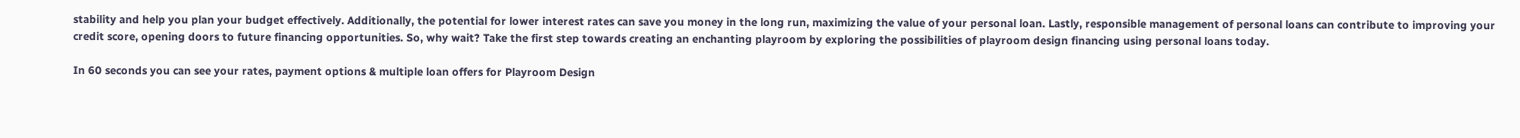stability and help you plan your budget effectively. Additionally, the potential for lower interest rates can save you money in the long run, maximizing the value of your personal loan. Lastly, responsible management of personal loans can contribute to improving your credit score, opening doors to future financing opportunities. So, why wait? Take the first step towards creating an enchanting playroom by exploring the possibilities of playroom design financing using personal loans today.

In 60 seconds you can see your rates, payment options & multiple loan offers for Playroom Design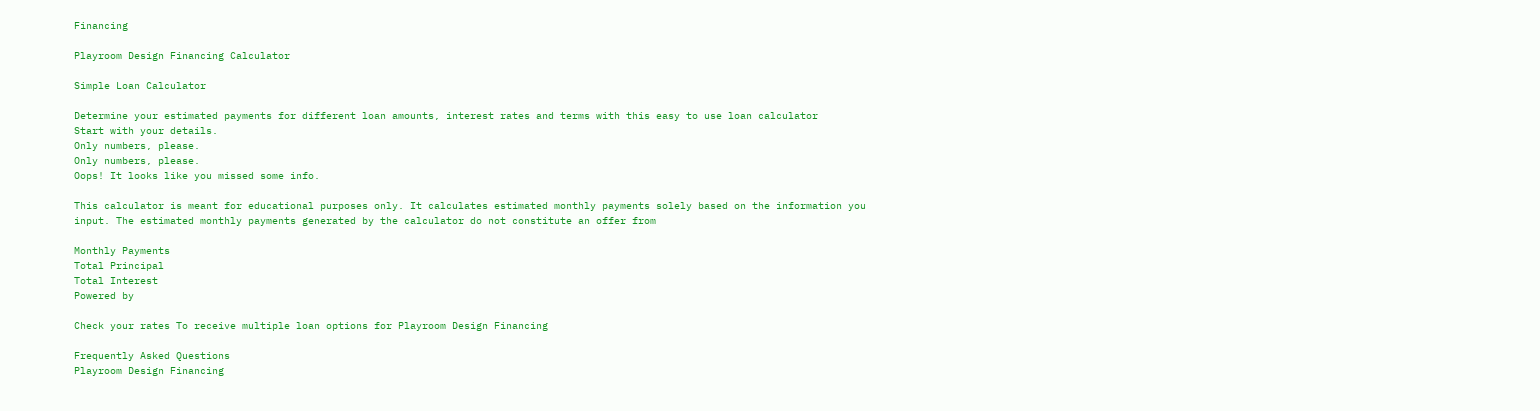Financing

Playroom Design Financing Calculator

Simple Loan Calculator

Determine your estimated payments for different loan amounts, interest rates and terms with this easy to use loan calculator
Start with your details.
Only numbers, please.
Only numbers, please.
Oops! It looks like you missed some info.

This calculator is meant for educational purposes only. It calculates estimated monthly payments solely based on the information you input. The estimated monthly payments generated by the calculator do not constitute an offer from

Monthly Payments
Total Principal
Total Interest
Powered by

Check your rates To receive multiple loan options for Playroom Design Financing

Frequently Asked Questions
Playroom Design Financing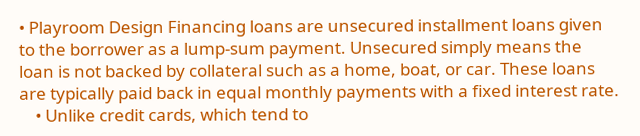• Playroom Design Financing loans are unsecured installment loans given to the borrower as a lump-sum payment. Unsecured simply means the loan is not backed by collateral such as a home, boat, or car. These loans are typically paid back in equal monthly payments with a fixed interest rate.
    • Unlike credit cards, which tend to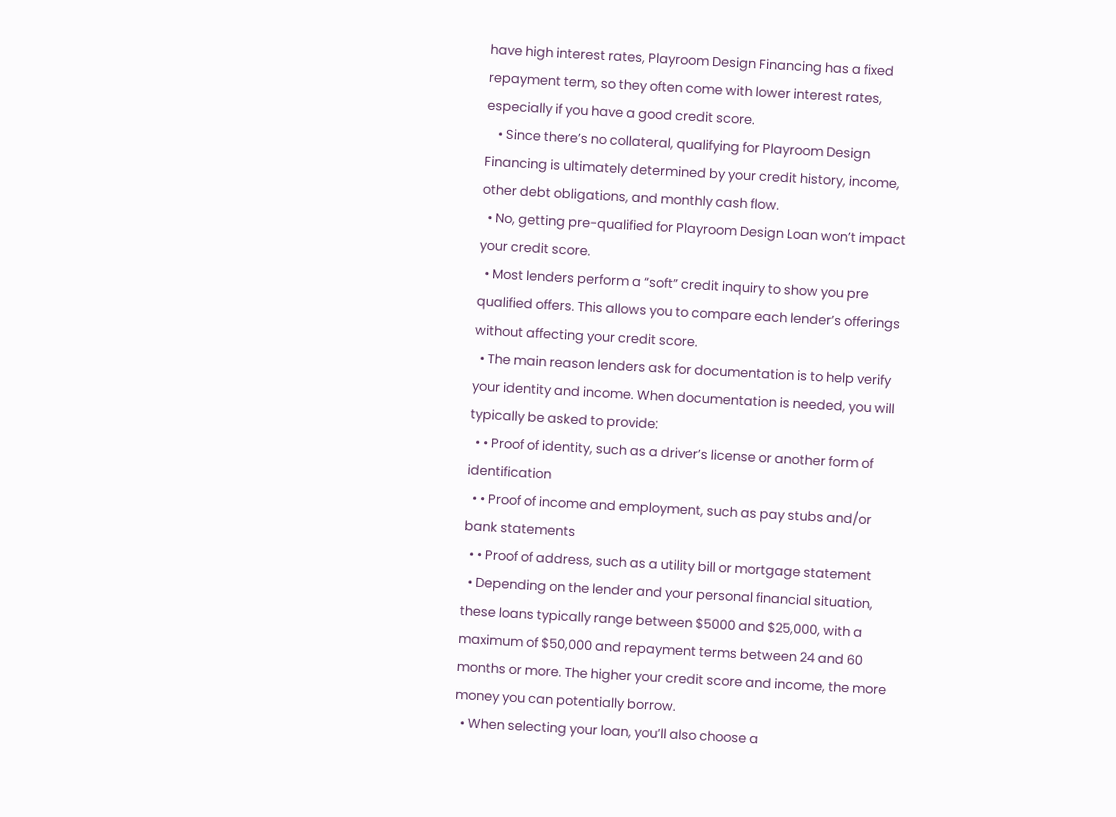have high interest rates, Playroom Design Financing has a fixed repayment term, so they often come with lower interest rates, especially if you have a good credit score.
    • Since there’s no collateral, qualifying for Playroom Design Financing is ultimately determined by your credit history, income, other debt obligations, and monthly cash flow.
  • No, getting pre-qualified for Playroom Design Loan won’t impact your credit score.
  • Most lenders perform a “soft” credit inquiry to show you pre qualified offers. This allows you to compare each lender’s offerings without affecting your credit score.
  • The main reason lenders ask for documentation is to help verify your identity and income. When documentation is needed, you will typically be asked to provide:
  • • Proof of identity, such as a driver’s license or another form of identification
  • • Proof of income and employment, such as pay stubs and/or bank statements
  • • Proof of address, such as a utility bill or mortgage statement
  • Depending on the lender and your personal financial situation, these loans typically range between $5000 and $25,000, with a maximum of $50,000 and repayment terms between 24 and 60 months or more. The higher your credit score and income, the more money you can potentially borrow.
  • When selecting your loan, you’ll also choose a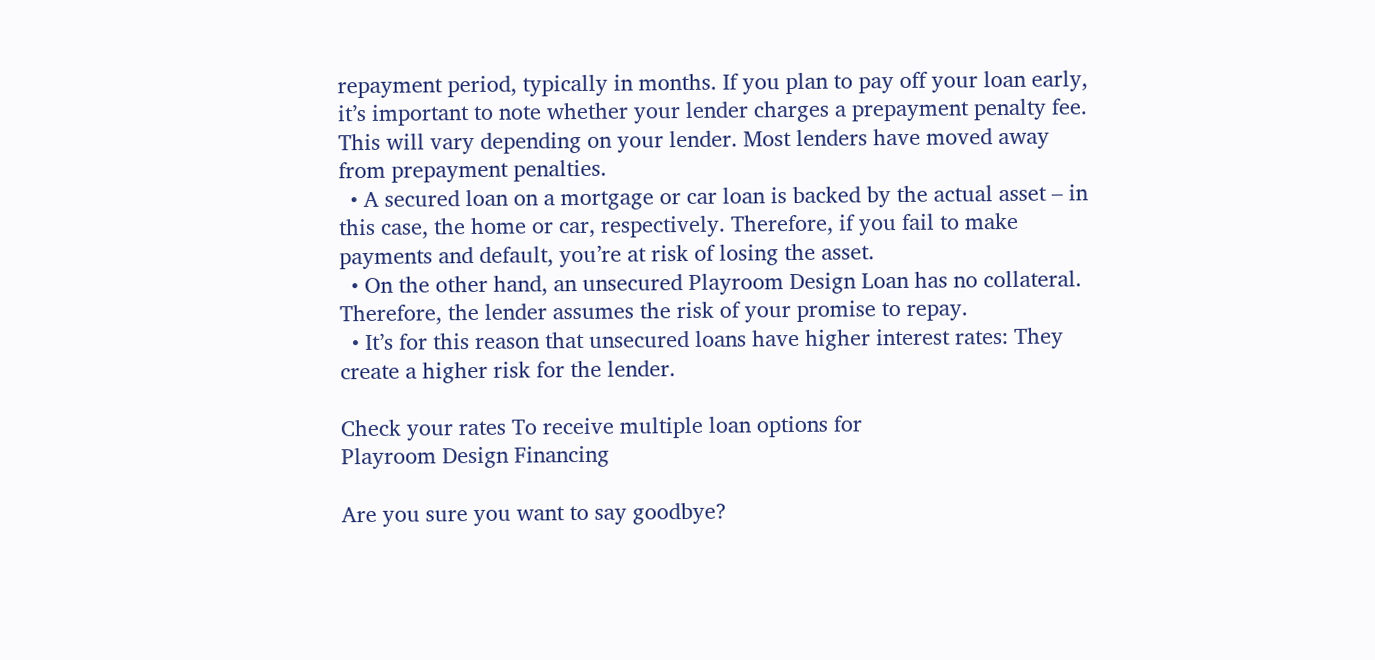repayment period, typically in months. If you plan to pay off your loan early, it’s important to note whether your lender charges a prepayment penalty fee. This will vary depending on your lender. Most lenders have moved away from prepayment penalties.
  • A secured loan on a mortgage or car loan is backed by the actual asset – in this case, the home or car, respectively. Therefore, if you fail to make payments and default, you’re at risk of losing the asset.
  • On the other hand, an unsecured Playroom Design Loan has no collateral. Therefore, the lender assumes the risk of your promise to repay.
  • It’s for this reason that unsecured loans have higher interest rates: They create a higher risk for the lender.

Check your rates To receive multiple loan options for
Playroom Design Financing

Are you sure you want to say goodbye?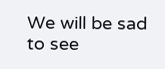We will be sad to see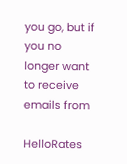you go, but if you no longer want to receive emails from

HelloRates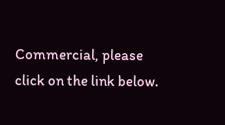Commercial, please click on the link below.